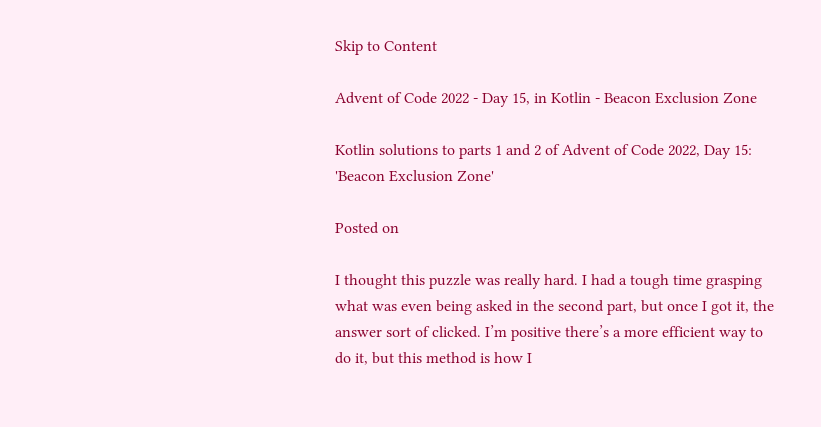Skip to Content

Advent of Code 2022 - Day 15, in Kotlin - Beacon Exclusion Zone

Kotlin solutions to parts 1 and 2 of Advent of Code 2022, Day 15: 'Beacon Exclusion Zone'

Posted on

I thought this puzzle was really hard. I had a tough time grasping what was even being asked in the second part, but once I got it, the answer sort of clicked. I’m positive there’s a more efficient way to do it, but this method is how I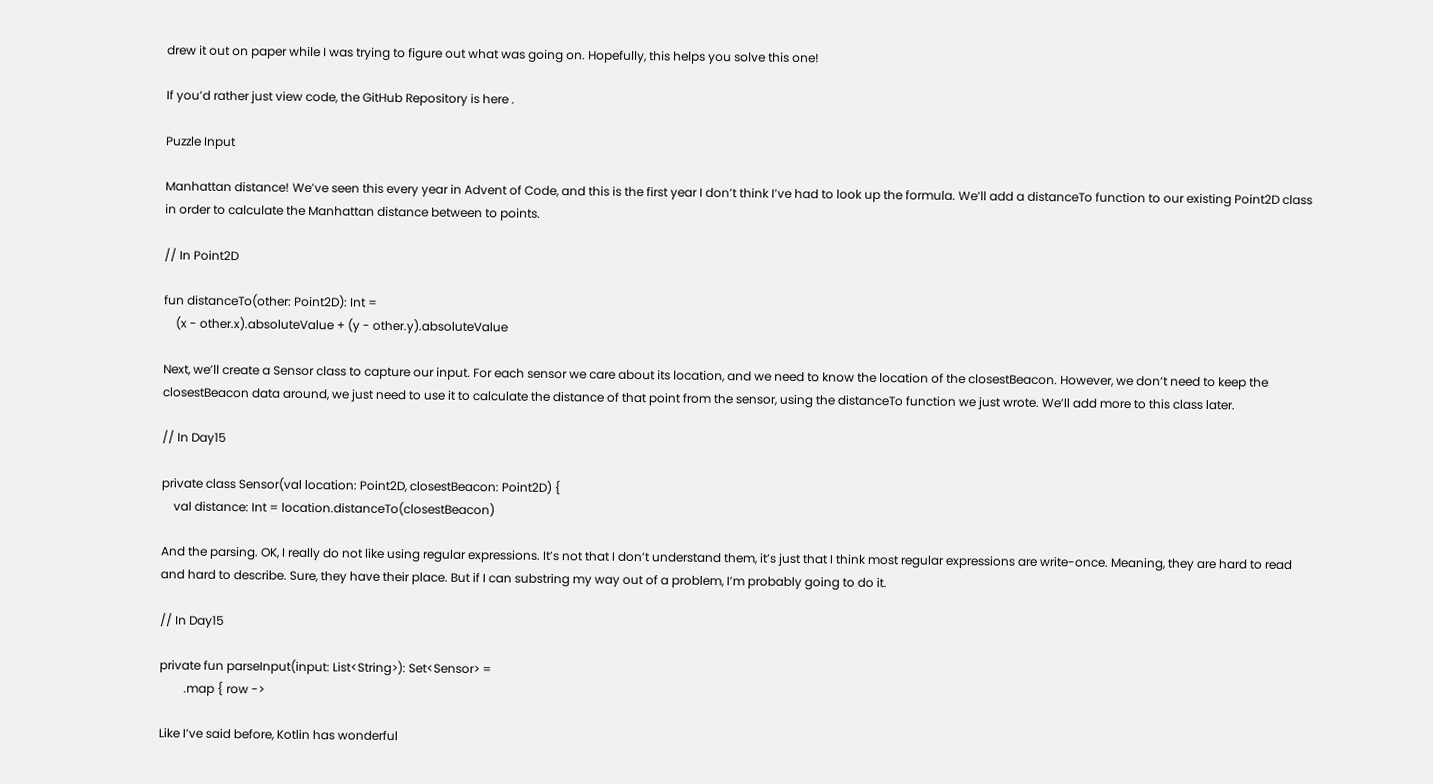drew it out on paper while I was trying to figure out what was going on. Hopefully, this helps you solve this one!

If you’d rather just view code, the GitHub Repository is here .

Puzzle Input

Manhattan distance! We’ve seen this every year in Advent of Code, and this is the first year I don’t think I’ve had to look up the formula. We’ll add a distanceTo function to our existing Point2D class in order to calculate the Manhattan distance between to points.

// In Point2D

fun distanceTo(other: Point2D): Int =
    (x - other.x).absoluteValue + (y - other.y).absoluteValue

Next, we’ll create a Sensor class to capture our input. For each sensor we care about its location, and we need to know the location of the closestBeacon. However, we don’t need to keep the closestBeacon data around, we just need to use it to calculate the distance of that point from the sensor, using the distanceTo function we just wrote. We’ll add more to this class later.

// In Day15

private class Sensor(val location: Point2D, closestBeacon: Point2D) {
    val distance: Int = location.distanceTo(closestBeacon)

And the parsing. OK, I really do not like using regular expressions. It’s not that I don’t understand them, it’s just that I think most regular expressions are write-once. Meaning, they are hard to read and hard to describe. Sure, they have their place. But if I can substring my way out of a problem, I’m probably going to do it.

// In Day15

private fun parseInput(input: List<String>): Set<Sensor> =
        .map { row ->

Like I’ve said before, Kotlin has wonderful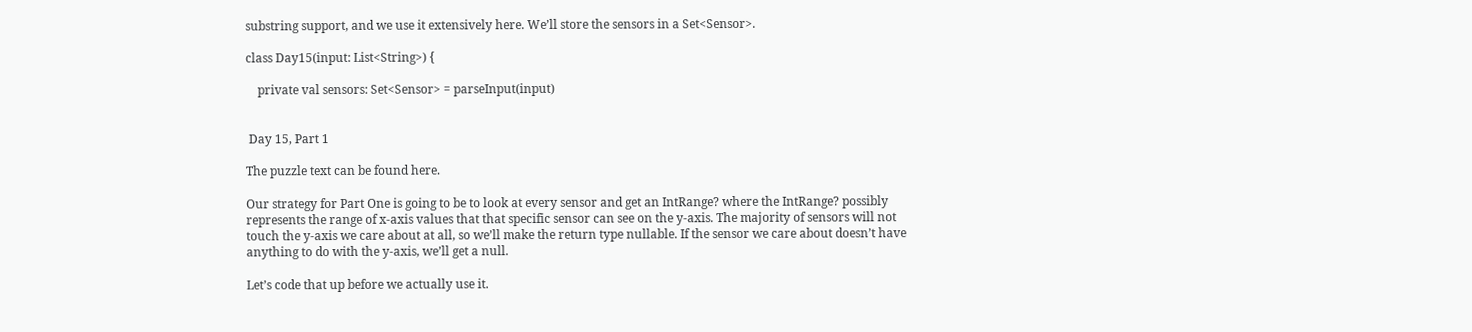substring support, and we use it extensively here. We’ll store the sensors in a Set<Sensor>.

class Day15(input: List<String>) {

    private val sensors: Set<Sensor> = parseInput(input)


 Day 15, Part 1

The puzzle text can be found here.

Our strategy for Part One is going to be to look at every sensor and get an IntRange? where the IntRange? possibly represents the range of x-axis values that that specific sensor can see on the y-axis. The majority of sensors will not touch the y-axis we care about at all, so we’ll make the return type nullable. If the sensor we care about doesn’t have anything to do with the y-axis, we’ll get a null.

Let’s code that up before we actually use it.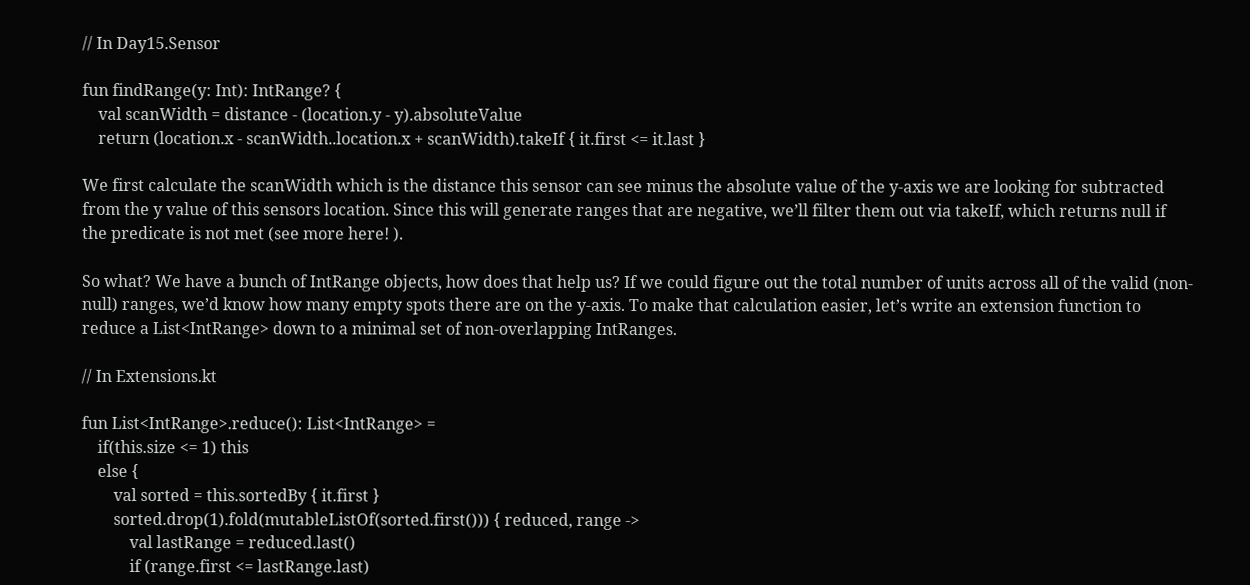// In Day15.Sensor

fun findRange(y: Int): IntRange? {
    val scanWidth = distance - (location.y - y).absoluteValue
    return (location.x - scanWidth..location.x + scanWidth).takeIf { it.first <= it.last }

We first calculate the scanWidth which is the distance this sensor can see minus the absolute value of the y-axis we are looking for subtracted from the y value of this sensors location. Since this will generate ranges that are negative, we’ll filter them out via takeIf, which returns null if the predicate is not met (see more here! ).

So what? We have a bunch of IntRange objects, how does that help us? If we could figure out the total number of units across all of the valid (non-null) ranges, we’d know how many empty spots there are on the y-axis. To make that calculation easier, let’s write an extension function to reduce a List<IntRange> down to a minimal set of non-overlapping IntRanges.

// In Extensions.kt

fun List<IntRange>.reduce(): List<IntRange> =
    if(this.size <= 1) this
    else {
        val sorted = this.sortedBy { it.first }
        sorted.drop(1).fold(mutableListOf(sorted.first())) { reduced, range ->
            val lastRange = reduced.last()
            if (range.first <= lastRange.last)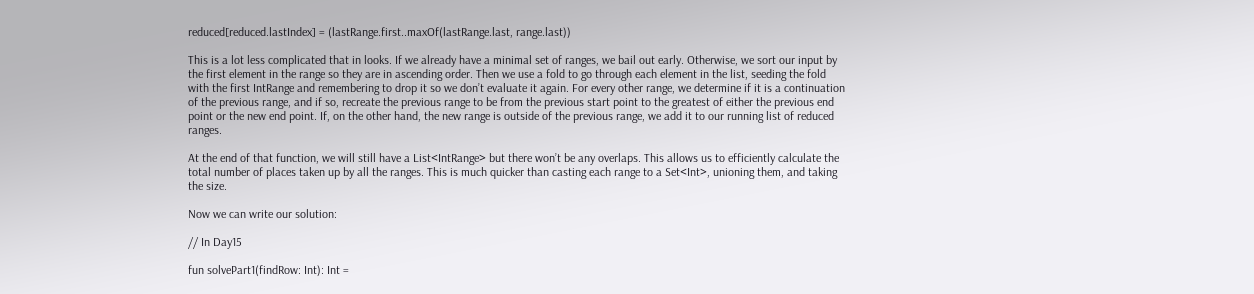reduced[reduced.lastIndex] = (lastRange.first..maxOf(lastRange.last, range.last))

This is a lot less complicated that in looks. If we already have a minimal set of ranges, we bail out early. Otherwise, we sort our input by the first element in the range so they are in ascending order. Then we use a fold to go through each element in the list, seeding the fold with the first IntRange and remembering to drop it so we don’t evaluate it again. For every other range, we determine if it is a continuation of the previous range, and if so, recreate the previous range to be from the previous start point to the greatest of either the previous end point or the new end point. If, on the other hand, the new range is outside of the previous range, we add it to our running list of reduced ranges.

At the end of that function, we will still have a List<IntRange> but there won’t be any overlaps. This allows us to efficiently calculate the total number of places taken up by all the ranges. This is much quicker than casting each range to a Set<Int>, unioning them, and taking the size.

Now we can write our solution:

// In Day15

fun solvePart1(findRow: Int): Int =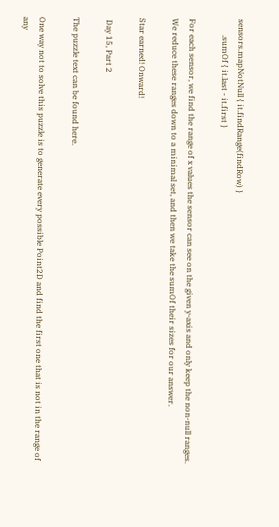sensors.mapNotNull { it.findRange(findRow) }
        .sumOf { it.last - it.first }

For each sensor, we find the range of x values the sensor can see on the given y-axis and only keep the non-null ranges. We reduce these ranges down to a minimal set, and then we take the sumOf their sizes for our answer.

Star earned! Onward!

 Day 15, Part 2

The puzzle text can be found here.

One way not to solve this puzzle is to generate every possible Point2D and find the first one that is not in the range of any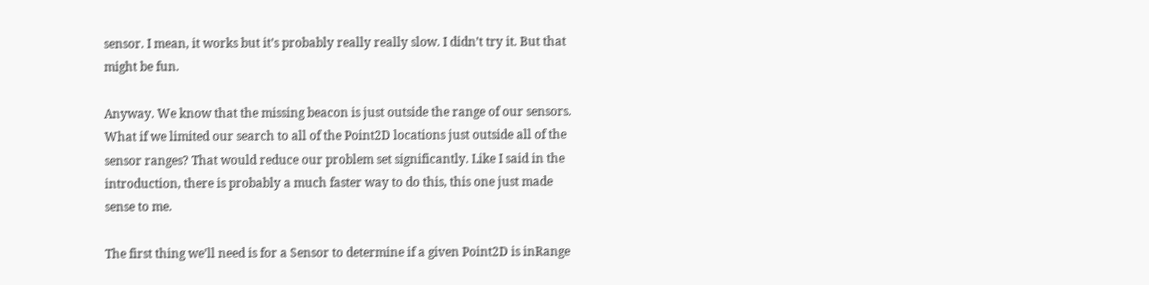sensor. I mean, it works but it’s probably really really slow. I didn’t try it. But that might be fun.

Anyway. We know that the missing beacon is just outside the range of our sensors. What if we limited our search to all of the Point2D locations just outside all of the sensor ranges? That would reduce our problem set significantly. Like I said in the introduction, there is probably a much faster way to do this, this one just made sense to me.

The first thing we’ll need is for a Sensor to determine if a given Point2D is inRange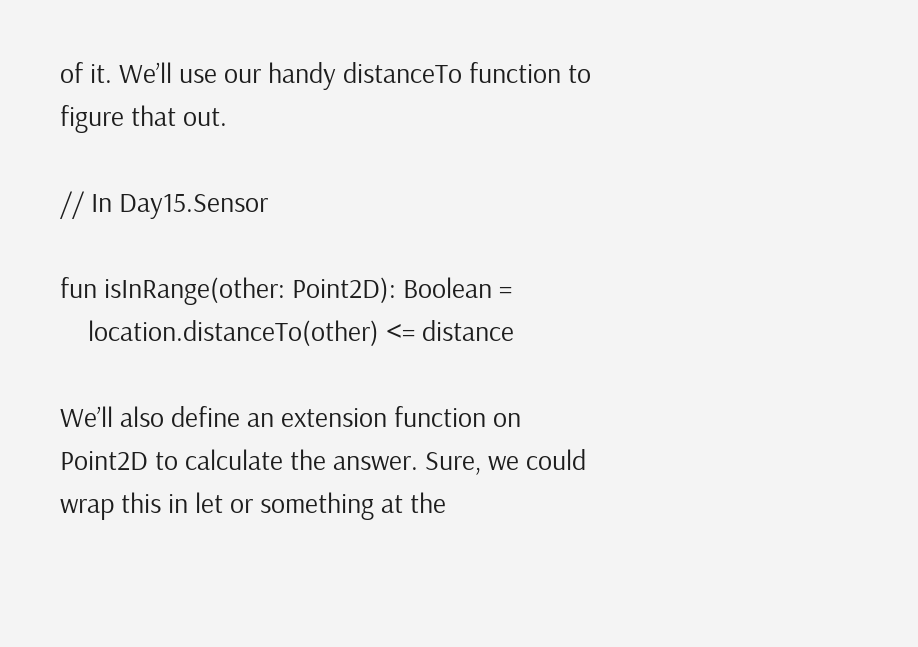of it. We’ll use our handy distanceTo function to figure that out.

// In Day15.Sensor

fun isInRange(other: Point2D): Boolean =
    location.distanceTo(other) <= distance

We’ll also define an extension function on Point2D to calculate the answer. Sure, we could wrap this in let or something at the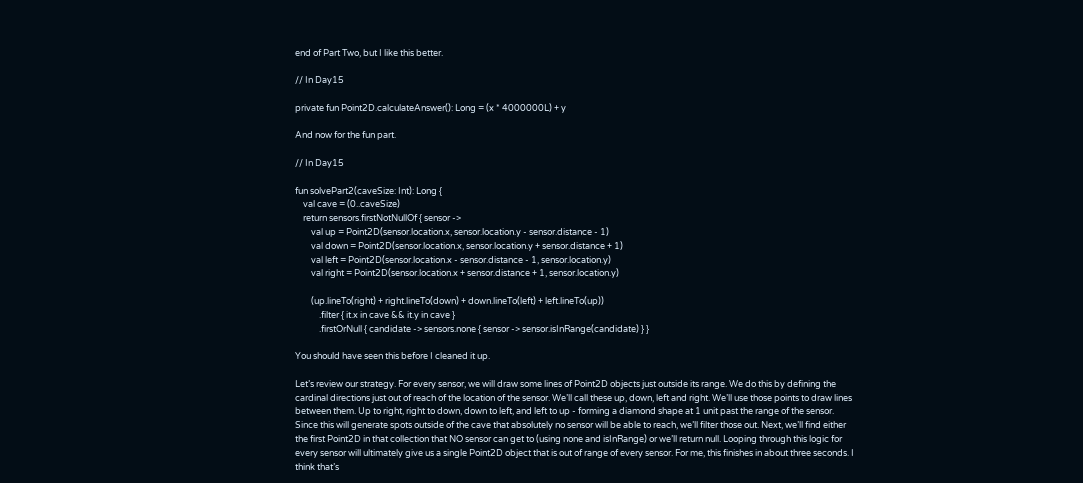end of Part Two, but I like this better.

// In Day15

private fun Point2D.calculateAnswer(): Long = (x * 4000000L) + y

And now for the fun part.

// In Day15

fun solvePart2(caveSize: Int): Long {
    val cave = (0..caveSize)
    return sensors.firstNotNullOf { sensor ->
        val up = Point2D(sensor.location.x, sensor.location.y - sensor.distance - 1)
        val down = Point2D(sensor.location.x, sensor.location.y + sensor.distance + 1)
        val left = Point2D(sensor.location.x - sensor.distance - 1, sensor.location.y)
        val right = Point2D(sensor.location.x + sensor.distance + 1, sensor.location.y)

        (up.lineTo(right) + right.lineTo(down) + down.lineTo(left) + left.lineTo(up))
            .filter { it.x in cave && it.y in cave }
            .firstOrNull { candidate -> sensors.none { sensor -> sensor.isInRange(candidate) } }

You should have seen this before I cleaned it up.

Let’s review our strategy. For every sensor, we will draw some lines of Point2D objects just outside its range. We do this by defining the cardinal directions just out of reach of the location of the sensor. We’ll call these up, down, left and right. We’ll use those points to draw lines between them. Up to right, right to down, down to left, and left to up - forming a diamond shape at 1 unit past the range of the sensor. Since this will generate spots outside of the cave that absolutely no sensor will be able to reach, we’ll filter those out. Next, we’ll find either the first Point2D in that collection that NO sensor can get to (using none and isInRange) or we’ll return null. Looping through this logic for every sensor will ultimately give us a single Point2D object that is out of range of every sensor. For me, this finishes in about three seconds. I think that’s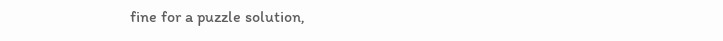fine for a puzzle solution,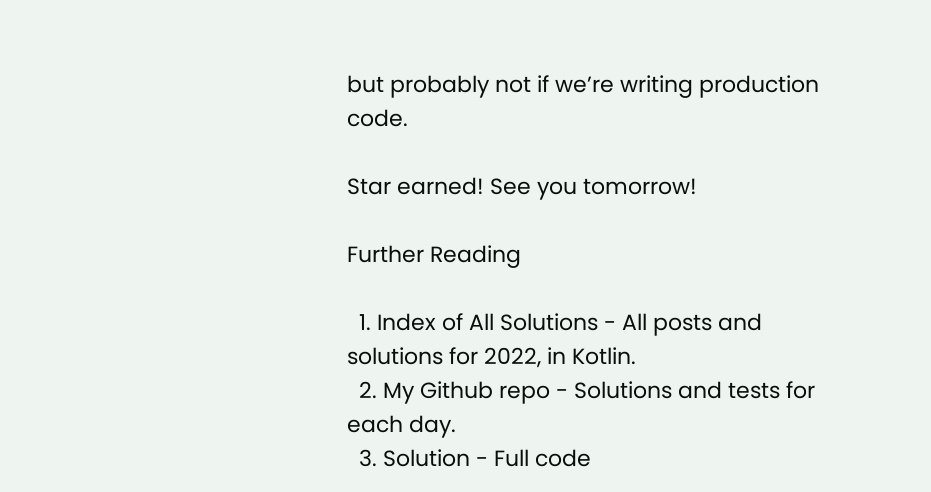but probably not if we’re writing production code.

Star earned! See you tomorrow!

Further Reading

  1. Index of All Solutions - All posts and solutions for 2022, in Kotlin.
  2. My Github repo - Solutions and tests for each day.
  3. Solution - Full code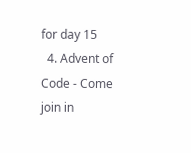for day 15
  4. Advent of Code - Come join in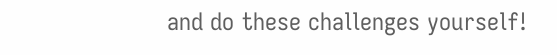and do these challenges yourself!